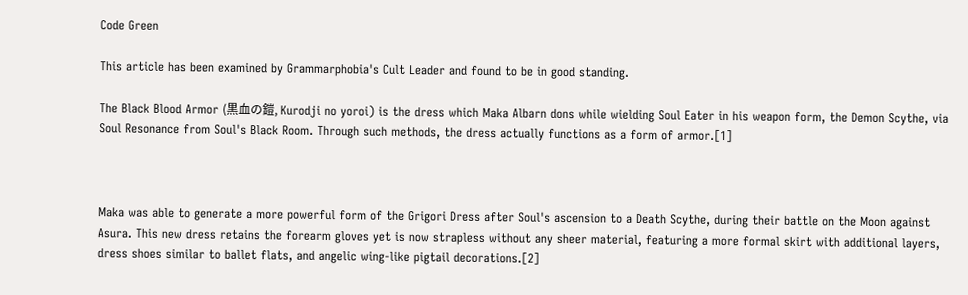Code Green

This article has been examined by Grammarphobia's Cult Leader and found to be in good standing.

The Black Blood Armor (黒血の鎧, Kurodji no yoroi) is the dress which Maka Albarn dons while wielding Soul Eater in his weapon form, the Demon Scythe, via Soul Resonance from Soul's Black Room. Through such methods, the dress actually functions as a form of armor.[1]



Maka was able to generate a more powerful form of the Grigori Dress after Soul's ascension to a Death Scythe, during their battle on the Moon against Asura. This new dress retains the forearm gloves yet is now strapless without any sheer material, featuring a more formal skirt with additional layers, dress shoes similar to ballet flats, and angelic wing-like pigtail decorations.[2]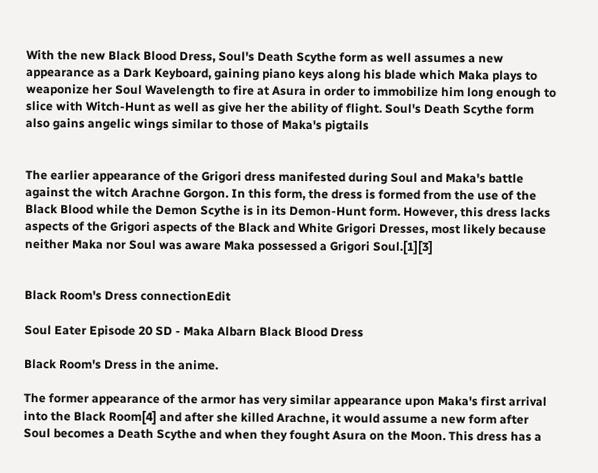With the new Black Blood Dress, Soul's Death Scythe form as well assumes a new appearance as a Dark Keyboard, gaining piano keys along his blade which Maka plays to weaponize her Soul Wavelength to fire at Asura in order to immobilize him long enough to slice with Witch-Hunt as well as give her the ability of flight. Soul's Death Scythe form also gains angelic wings similar to those of Maka's pigtails


The earlier appearance of the Grigori dress manifested during Soul and Maka's battle against the witch Arachne Gorgon. In this form, the dress is formed from the use of the Black Blood while the Demon Scythe is in its Demon-Hunt form. However, this dress lacks aspects of the Grigori aspects of the Black and White Grigori Dresses, most likely because neither Maka nor Soul was aware Maka possessed a Grigori Soul.[1][3]


Black Room's Dress connectionEdit

Soul Eater Episode 20 SD - Maka Albarn Black Blood Dress

Black Room's Dress in the anime.

The former appearance of the armor has very similar appearance upon Maka's first arrival into the Black Room[4] and after she killed Arachne, it would assume a new form after Soul becomes a Death Scythe and when they fought Asura on the Moon. This dress has a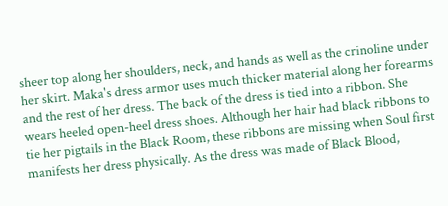sheer top along her shoulders, neck, and hands as well as the crinoline under her skirt. Maka's dress armor uses much thicker material along her forearms and the rest of her dress. The back of the dress is tied into a ribbon. She wears heeled open-heel dress shoes. Although her hair had black ribbons to tie her pigtails in the Black Room, these ribbons are missing when Soul first manifests her dress physically. As the dress was made of Black Blood,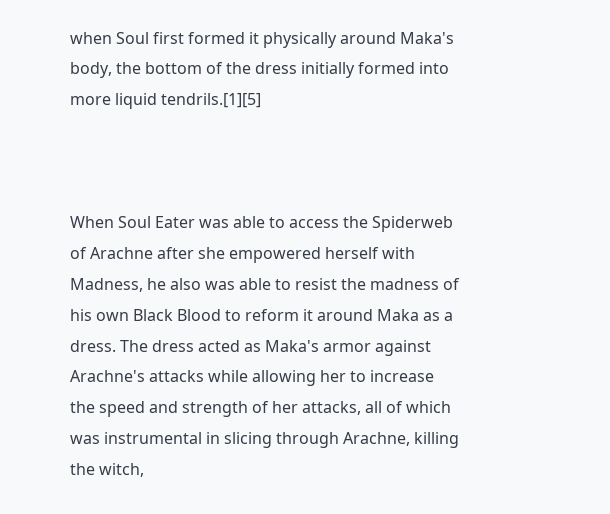when Soul first formed it physically around Maka's body, the bottom of the dress initially formed into more liquid tendrils.[1][5]



When Soul Eater was able to access the Spiderweb of Arachne after she empowered herself with Madness, he also was able to resist the madness of his own Black Blood to reform it around Maka as a dress. The dress acted as Maka's armor against Arachne's attacks while allowing her to increase the speed and strength of her attacks, all of which was instrumental in slicing through Arachne, killing the witch,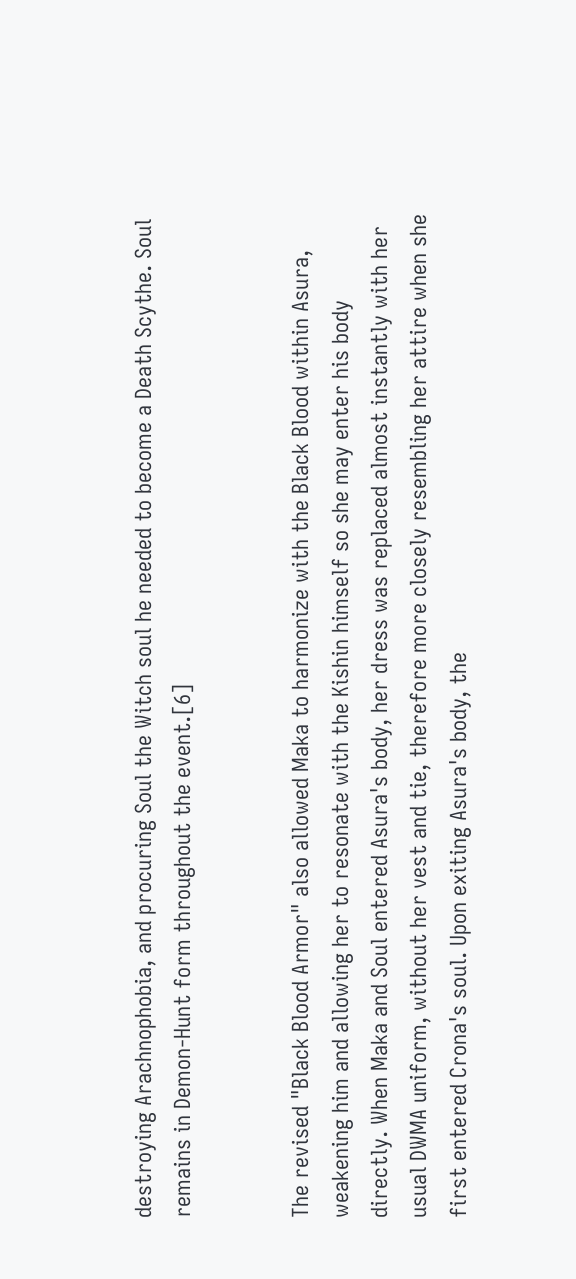destroying Arachnophobia, and procuring Soul the Witch soul he needed to become a Death Scythe. Soul remains in Demon-Hunt form throughout the event.[6]


The revised "Black Blood Armor" also allowed Maka to harmonize with the Black Blood within Asura, weakening him and allowing her to resonate with the Kishin himself so she may enter his body directly. When Maka and Soul entered Asura's body, her dress was replaced almost instantly with her usual DWMA uniform, without her vest and tie, therefore more closely resembling her attire when she first entered Crona's soul. Upon exiting Asura's body, the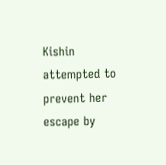Kishin attempted to prevent her escape by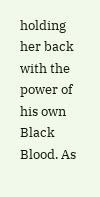holding her back with the power of his own Black Blood. As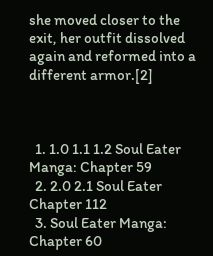she moved closer to the exit, her outfit dissolved again and reformed into a different armor.[2]



  1. 1.0 1.1 1.2 Soul Eater Manga: Chapter 59
  2. 2.0 2.1 Soul Eater Chapter 112
  3. Soul Eater Manga: Chapter 60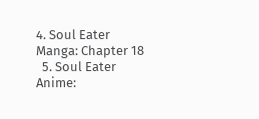4. Soul Eater Manga: Chapter 18
  5. Soul Eater Anime: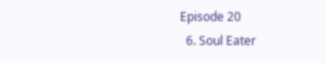Episode 20
  6. Soul Eater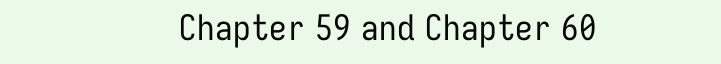Chapter 59 and Chapter 60